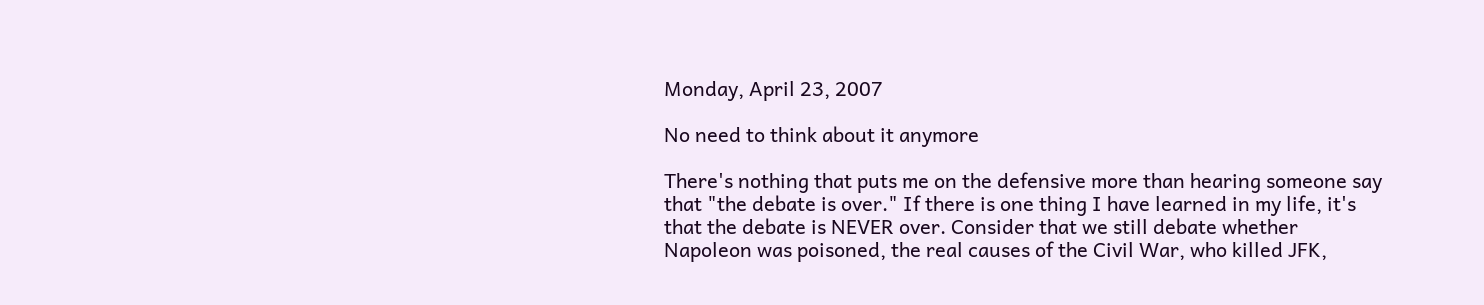Monday, April 23, 2007

No need to think about it anymore

There's nothing that puts me on the defensive more than hearing someone say that "the debate is over." If there is one thing I have learned in my life, it's that the debate is NEVER over. Consider that we still debate whether Napoleon was poisoned, the real causes of the Civil War, who killed JFK,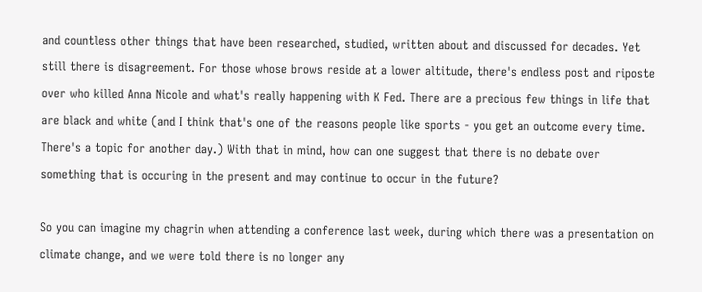and countless other things that have been researched, studied, written about and discussed for decades. Yet still there is disagreement. For those whose brows reside at a lower altitude, there's endless post and riposte over who killed Anna Nicole and what's really happening with K Fed. There are a precious few things in life that are black and white (and I think that's one of the reasons people like sports - you get an outcome every time. There's a topic for another day.) With that in mind, how can one suggest that there is no debate over something that is occuring in the present and may continue to occur in the future?

So you can imagine my chagrin when attending a conference last week, during which there was a presentation on climate change, and we were told there is no longer any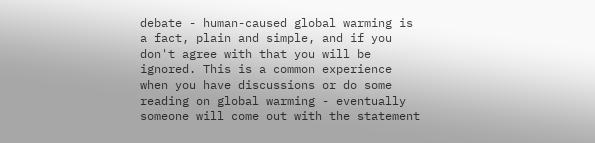debate - human-caused global warming is a fact, plain and simple, and if you don't agree with that you will be ignored. This is a common experience when you have discussions or do some reading on global warming - eventually someone will come out with the statement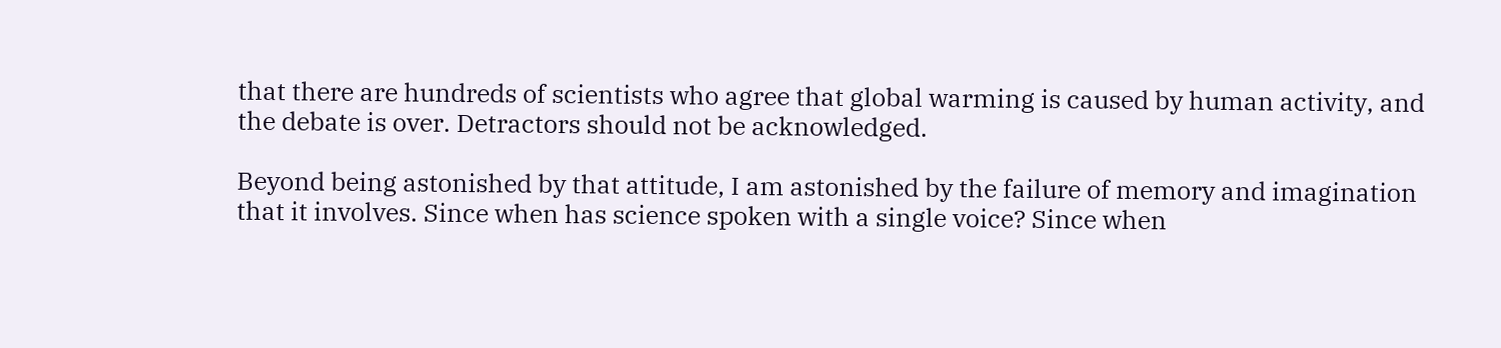that there are hundreds of scientists who agree that global warming is caused by human activity, and the debate is over. Detractors should not be acknowledged.

Beyond being astonished by that attitude, I am astonished by the failure of memory and imagination that it involves. Since when has science spoken with a single voice? Since when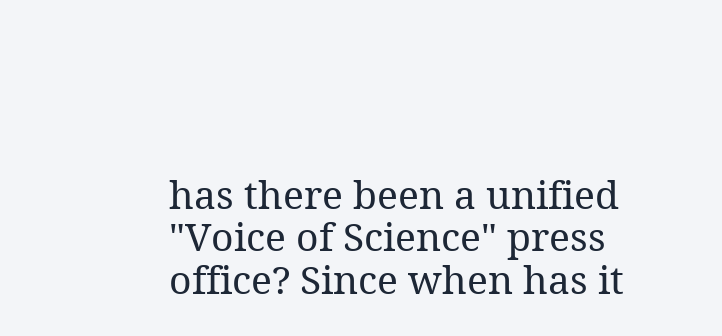has there been a unified "Voice of Science" press office? Since when has it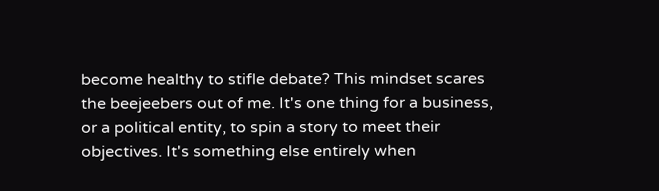become healthy to stifle debate? This mindset scares the beejeebers out of me. It's one thing for a business, or a political entity, to spin a story to meet their objectives. It's something else entirely when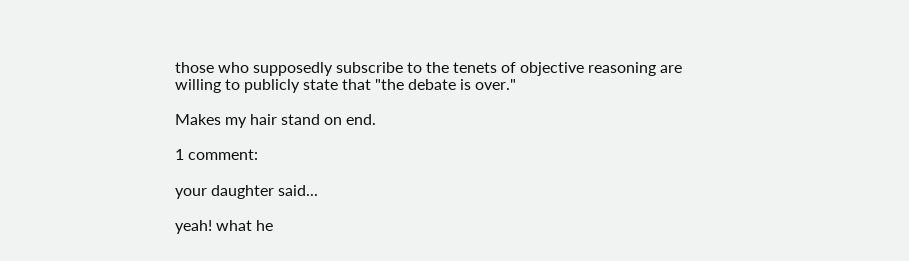those who supposedly subscribe to the tenets of objective reasoning are willing to publicly state that "the debate is over."

Makes my hair stand on end.

1 comment:

your daughter said...

yeah! what he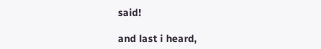said!

and last i heard,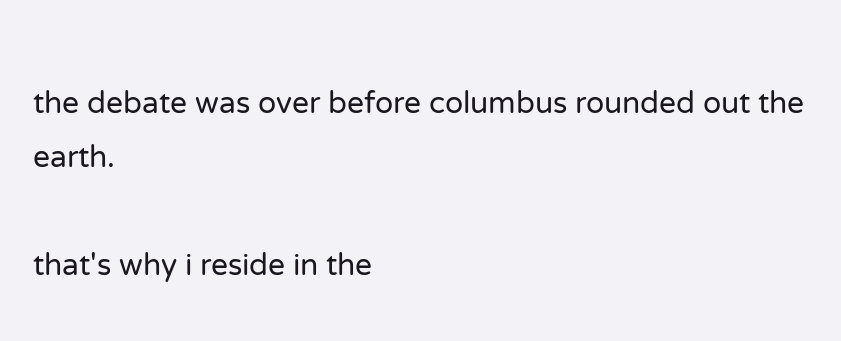the debate was over before columbus rounded out the earth.

that's why i reside in the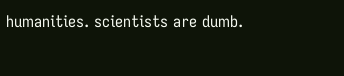humanities. scientists are dumb.